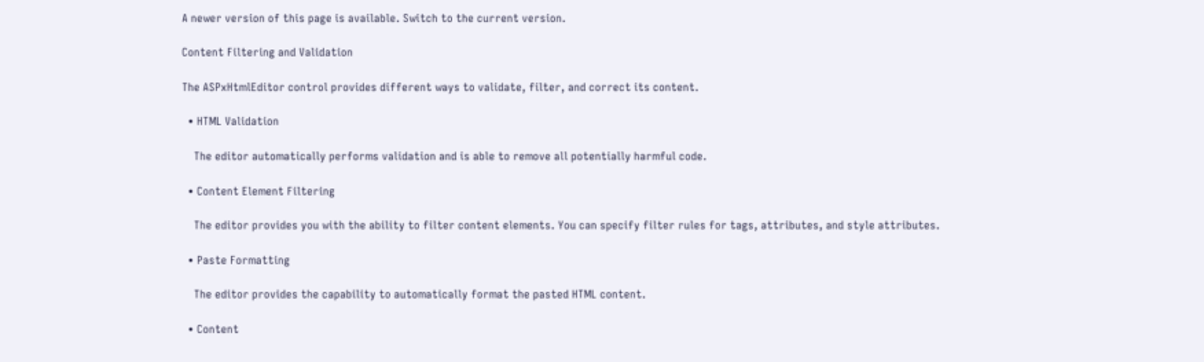A newer version of this page is available. Switch to the current version.

Content Filtering and Validation

The ASPxHtmlEditor control provides different ways to validate, filter, and correct its content.

  • HTML Validation

    The editor automatically performs validation and is able to remove all potentially harmful code.

  • Content Element Filtering

    The editor provides you with the ability to filter content elements. You can specify filter rules for tags, attributes, and style attributes.

  • Paste Formatting

    The editor provides the capability to automatically format the pasted HTML content.

  • Content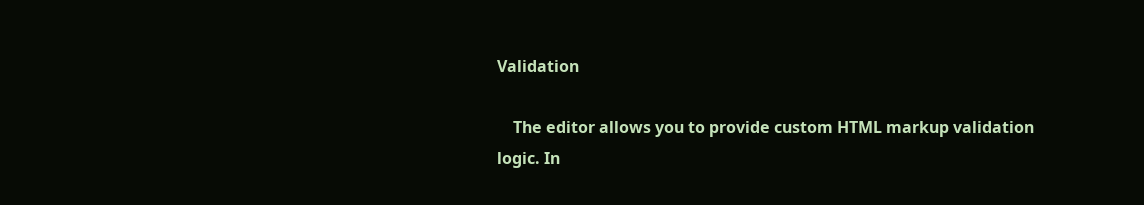Validation

    The editor allows you to provide custom HTML markup validation logic. In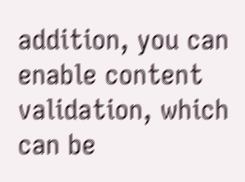addition, you can enable content validation, which can be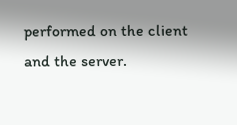performed on the client and the server.